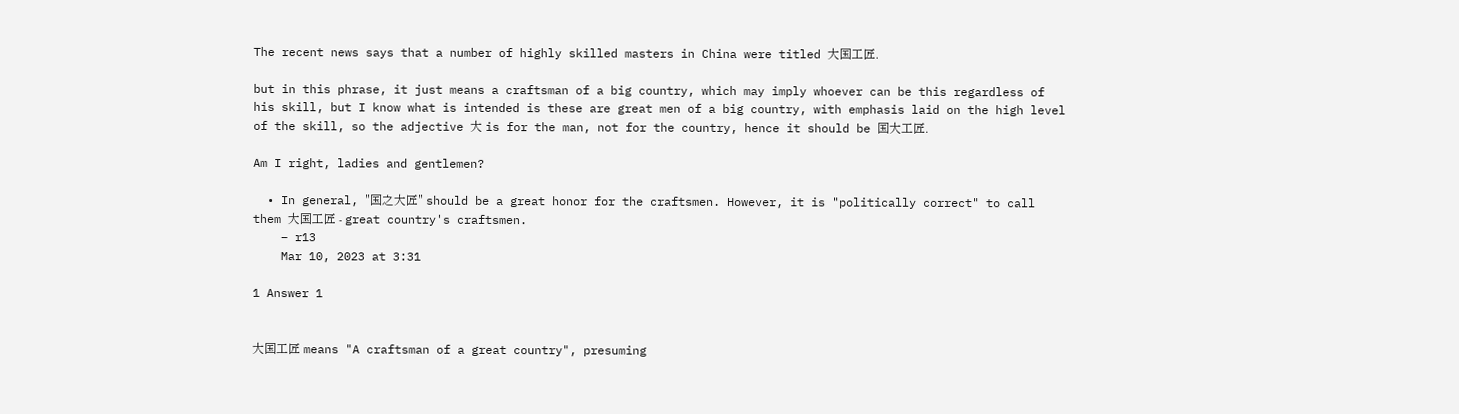The recent news says that a number of highly skilled masters in China were titled 大国工匠.

but in this phrase, it just means a craftsman of a big country, which may imply whoever can be this regardless of his skill, but I know what is intended is these are great men of a big country, with emphasis laid on the high level of the skill, so the adjective 大 is for the man, not for the country, hence it should be 国大工匠.

Am I right, ladies and gentlemen?

  • In general, "国之大匠" should be a great honor for the craftsmen. However, it is "politically correct" to call them 大国工匠 - great country's craftsmen.
    – r13
    Mar 10, 2023 at 3:31

1 Answer 1


大国工匠 means "A craftsman of a great country", presuming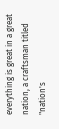everything is great in a great nation, a craftsman titled "nation's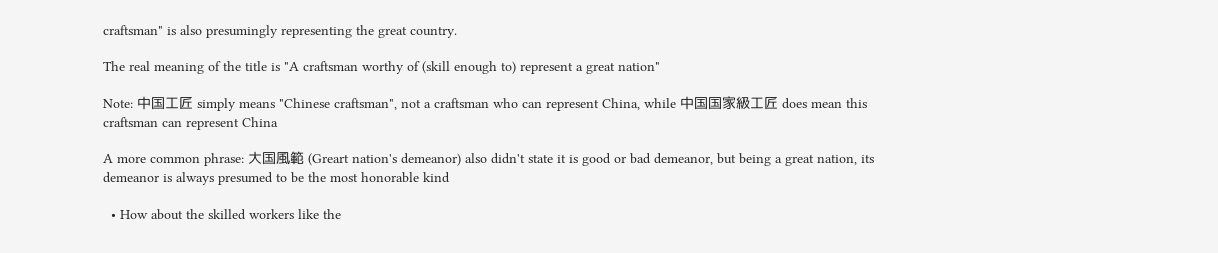craftsman" is also presumingly representing the great country.

The real meaning of the title is "A craftsman worthy of (skill enough to) represent a great nation"

Note: 中国工匠 simply means "Chinese craftsman", not a craftsman who can represent China, while 中国国家級工匠 does mean this craftsman can represent China

A more common phrase: 大国風範 (Greart nation's demeanor) also didn't state it is good or bad demeanor, but being a great nation, its demeanor is always presumed to be the most honorable kind

  • How about the skilled workers like the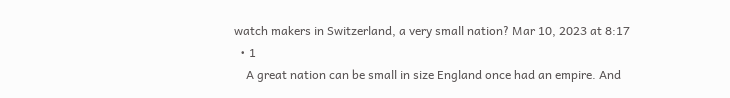watch makers in Switzerland, a very small nation? Mar 10, 2023 at 8:17
  • 1
    A great nation can be small in size England once had an empire. And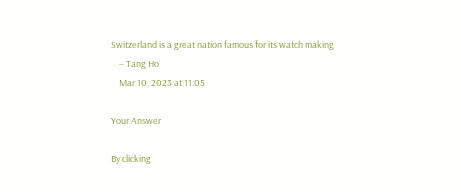Switzerland is a great nation famous for its watch making
    – Tang Ho
    Mar 10, 2023 at 11:05

Your Answer

By clicking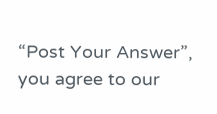“Post Your Answer”, you agree to our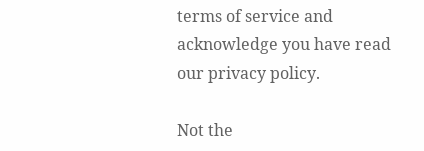terms of service and acknowledge you have read our privacy policy.

Not the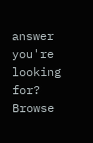answer you're looking for? Browse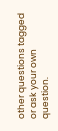other questions tagged or ask your own question.